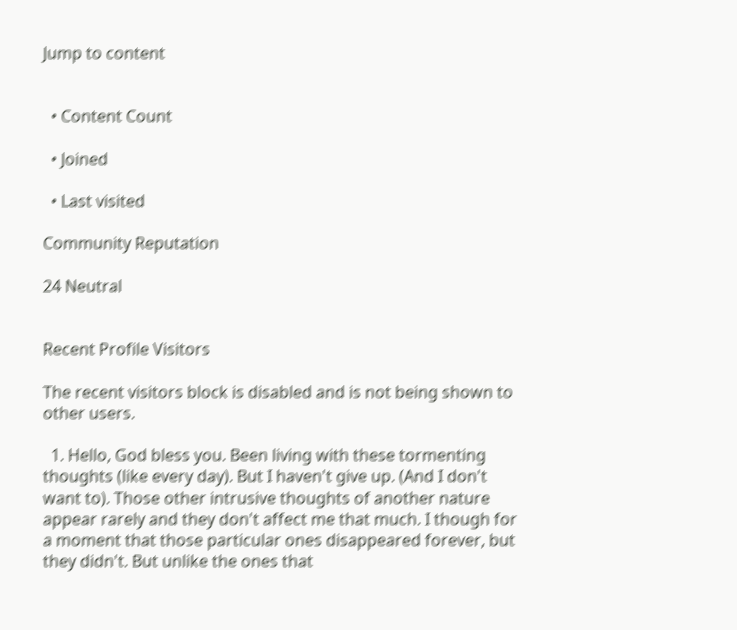Jump to content


  • Content Count

  • Joined

  • Last visited

Community Reputation

24 Neutral


Recent Profile Visitors

The recent visitors block is disabled and is not being shown to other users.

  1. Hello, God bless you. Been living with these tormenting thoughts (like every day). But I haven't give up. (And I don't want to). Those other intrusive thoughts of another nature appear rarely and they don't affect me that much. I though for a moment that those particular ones disappeared forever, but they didn't. But unlike the ones that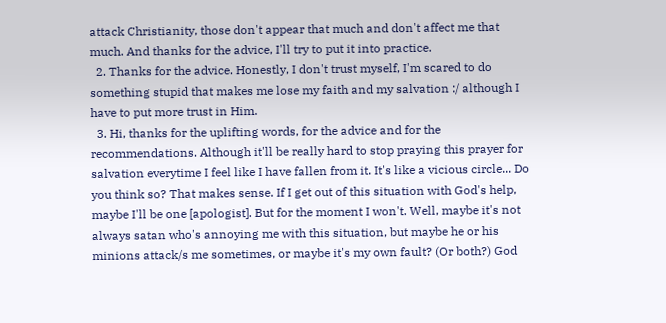attack Christianity, those don't appear that much and don't affect me that much. And thanks for the advice, I'll try to put it into practice.
  2. Thanks for the advice. Honestly, I don't trust myself, I'm scared to do something stupid that makes me lose my faith and my salvation :/ although I have to put more trust in Him.
  3. Hi, thanks for the uplifting words, for the advice and for the recommendations. Although it'll be really hard to stop praying this prayer for salvation everytime I feel like I have fallen from it. It's like a vicious circle... Do you think so? That makes sense. If I get out of this situation with God's help, maybe I'll be one [apologist]. But for the moment I won't. Well, maybe it's not always satan who's annoying me with this situation, but maybe he or his minions attack/s me sometimes, or maybe it's my own fault? (Or both?) God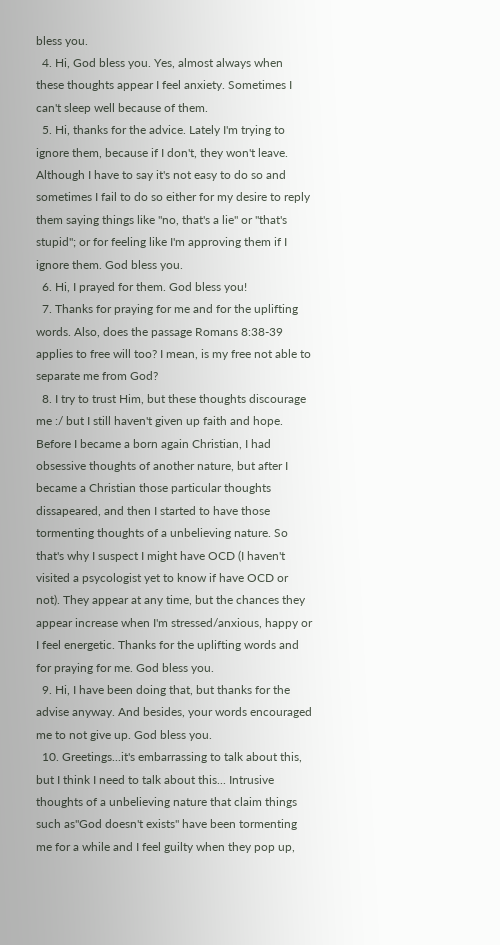bless you.
  4. Hi, God bless you. Yes, almost always when these thoughts appear I feel anxiety. Sometimes I can't sleep well because of them.
  5. Hi, thanks for the advice. Lately I'm trying to ignore them, because if I don't, they won't leave. Although I have to say it's not easy to do so and sometimes I fail to do so either for my desire to reply them saying things like "no, that's a lie" or "that's stupid"; or for feeling like I'm approving them if I ignore them. God bless you.
  6. Hi, I prayed for them. God bless you!
  7. Thanks for praying for me and for the uplifting words. Also, does the passage Romans 8:38-39 applies to free will too? I mean, is my free not able to separate me from God?
  8. I try to trust Him, but these thoughts discourage me :/ but I still haven't given up faith and hope. Before I became a born again Christian, I had obsessive thoughts of another nature, but after I became a Christian those particular thoughts dissapeared, and then I started to have those tormenting thoughts of a unbelieving nature. So that's why I suspect I might have OCD (I haven't visited a psycologist yet to know if have OCD or not). They appear at any time, but the chances they appear increase when I'm stressed/anxious, happy or I feel energetic. Thanks for the uplifting words and for praying for me. God bless you.
  9. Hi, I have been doing that, but thanks for the advise anyway. And besides, your words encouraged me to not give up. God bless you.
  10. Greetings...it's embarrassing to talk about this, but I think I need to talk about this... Intrusive thoughts of a unbelieving nature that claim things such as"God doesn't exists" have been tormenting me for a while and I feel guilty when they pop up,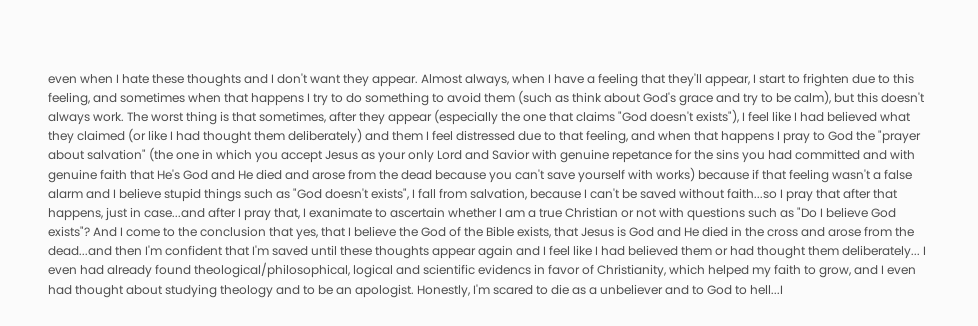even when I hate these thoughts and I don't want they appear. Almost always, when I have a feeling that they'll appear, I start to frighten due to this feeling, and sometimes when that happens I try to do something to avoid them (such as think about God's grace and try to be calm), but this doesn't always work. The worst thing is that sometimes, after they appear (especially the one that claims "God doesn't exists"), I feel like I had believed what they claimed (or like I had thought them deliberately) and them I feel distressed due to that feeling, and when that happens I pray to God the "prayer about salvation" (the one in which you accept Jesus as your only Lord and Savior with genuine repetance for the sins you had committed and with genuine faith that He's God and He died and arose from the dead because you can't save yourself with works) because if that feeling wasn't a false alarm and I believe stupid things such as "God doesn't exists", I fall from salvation, because I can't be saved without faith...so I pray that after that happens, just in case...and after I pray that, I exanimate to ascertain whether I am a true Christian or not with questions such as "Do I believe God exists"? And I come to the conclusion that yes, that I believe the God of the Bible exists, that Jesus is God and He died in the cross and arose from the dead...and then I'm confident that I'm saved until these thoughts appear again and I feel like I had believed them or had thought them deliberately... I even had already found theological/philosophical, logical and scientific evidencs in favor of Christianity, which helped my faith to grow, and I even had thought about studying theology and to be an apologist. Honestly, I'm scared to die as a unbeliever and to God to hell...I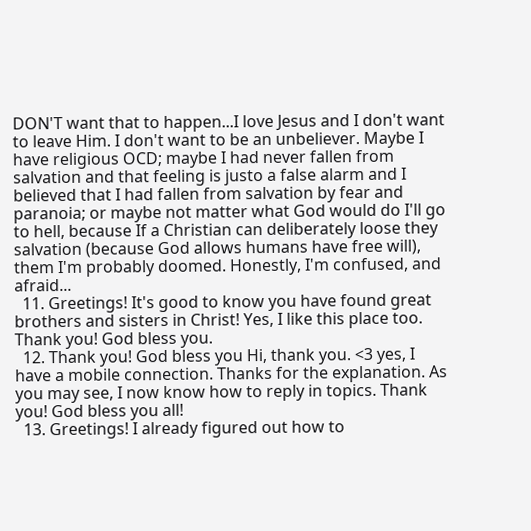DON'T want that to happen...I love Jesus and I don't want to leave Him. I don't want to be an unbeliever. Maybe I have religious OCD; maybe I had never fallen from salvation and that feeling is justo a false alarm and I believed that I had fallen from salvation by fear and paranoia; or maybe not matter what God would do I'll go to hell, because If a Christian can deliberately loose they salvation (because God allows humans have free will), them I'm probably doomed. Honestly, I'm confused, and afraid...
  11. Greetings! It's good to know you have found great brothers and sisters in Christ! Yes, I like this place too. Thank you! God bless you.
  12. Thank you! God bless you Hi, thank you. <3 yes, I have a mobile connection. Thanks for the explanation. As you may see, I now know how to reply in topics. Thank you! God bless you all!
  13. Greetings! I already figured out how to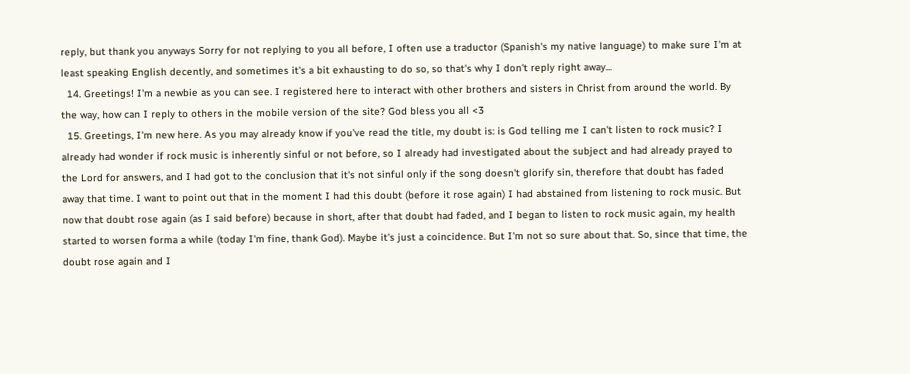reply, but thank you anyways Sorry for not replying to you all before, I often use a traductor (Spanish's my native language) to make sure I'm at least speaking English decently, and sometimes it's a bit exhausting to do so, so that's why I don't reply right away...
  14. Greetings! I'm a newbie as you can see. I registered here to interact with other brothers and sisters in Christ from around the world. By the way, how can I reply to others in the mobile version of the site? God bless you all <3
  15. Greetings, I'm new here. As you may already know if you've read the title, my doubt is: is God telling me I can't listen to rock music? I already had wonder if rock music is inherently sinful or not before, so I already had investigated about the subject and had already prayed to the Lord for answers, and I had got to the conclusion that it's not sinful only if the song doesn't glorify sin, therefore that doubt has faded away that time. I want to point out that in the moment I had this doubt (before it rose again) I had abstained from listening to rock music. But now that doubt rose again (as I said before) because in short, after that doubt had faded, and I began to listen to rock music again, my health started to worsen forma a while (today I'm fine, thank God). Maybe it's just a coincidence. But I'm not so sure about that. So, since that time, the doubt rose again and I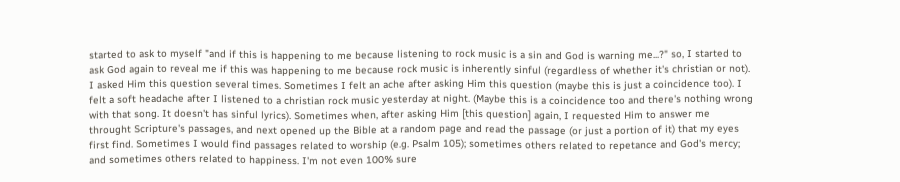started to ask to myself "and if this is happening to me because listening to rock music is a sin and God is warning me...?" so, I started to ask God again to reveal me if this was happening to me because rock music is inherently sinful (regardless of whether it's christian or not). I asked Him this question several times. Sometimes I felt an ache after asking Him this question (maybe this is just a coincidence too). I felt a soft headache after I listened to a christian rock music yesterday at night. (Maybe this is a coincidence too and there's nothing wrong with that song. It doesn't has sinful lyrics). Sometimes when, after asking Him [this question] again, I requested Him to answer me throught Scripture's passages, and next opened up the Bible at a random page and read the passage (or just a portion of it) that my eyes first find. Sometimes I would find passages related to worship (e.g. Psalm 105); sometimes others related to repetance and God's mercy; and sometimes others related to happiness. I'm not even 100% sure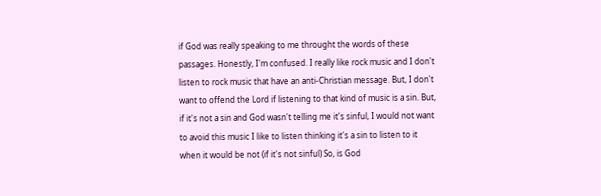if God was really speaking to me throught the words of these passages. Honestly, I'm confused. I really like rock music and I don't listen to rock music that have an anti-Christian message. But, I don't want to offend the Lord if listening to that kind of music is a sin. But, if it's not a sin and God wasn't telling me it's sinful, I would not want to avoid this music I like to listen thinking it's a sin to listen to it when it would be not (if it's not sinful) So, is God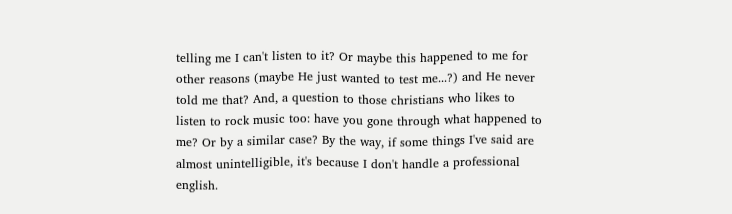telling me I can't listen to it? Or maybe this happened to me for other reasons (maybe He just wanted to test me...?) and He never told me that? And, a question to those christians who likes to listen to rock music too: have you gone through what happened to me? Or by a similar case? By the way, if some things I've said are almost unintelligible, it's because I don't handle a professional english.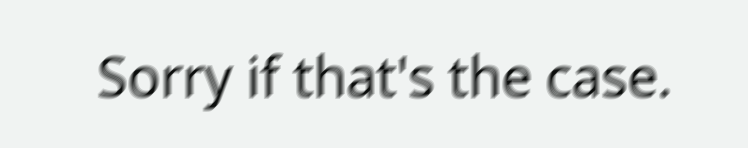Sorry if that's the case.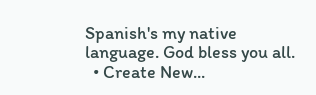Spanish's my native language. God bless you all.
  • Create New...